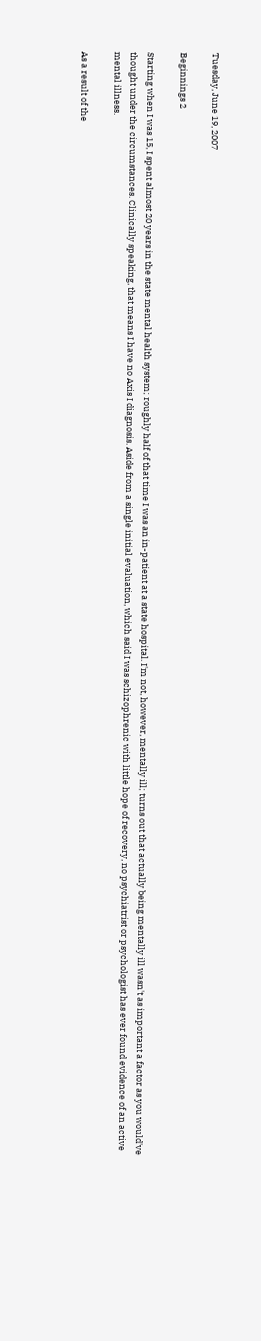Tuesday, June 19, 2007

Beginnings 2

Starting when I was 15, I spent almost 20 years in the state mental health system; roughly half of that time I was an in-patient at a state hospital. I'm not, however, mentally ill; turns out that actually being mentally ill wasn't as important a factor as you would've thought under the circumstances. Clinically speaking, that means I have no Axis I diagnosis. Aside from a single initial evaluation, which said I was schizophrenic with little hope of recovery, no psychiatrist or psychologist has ever found evidence of an active mental illness.

As a result of the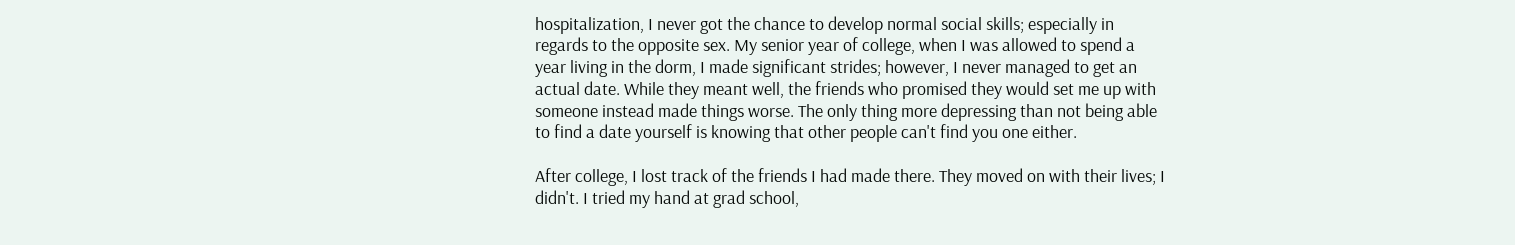hospitalization, I never got the chance to develop normal social skills; especially in regards to the opposite sex. My senior year of college, when I was allowed to spend a year living in the dorm, I made significant strides; however, I never managed to get an actual date. While they meant well, the friends who promised they would set me up with someone instead made things worse. The only thing more depressing than not being able to find a date yourself is knowing that other people can't find you one either.

After college, I lost track of the friends I had made there. They moved on with their lives; I didn't. I tried my hand at grad school,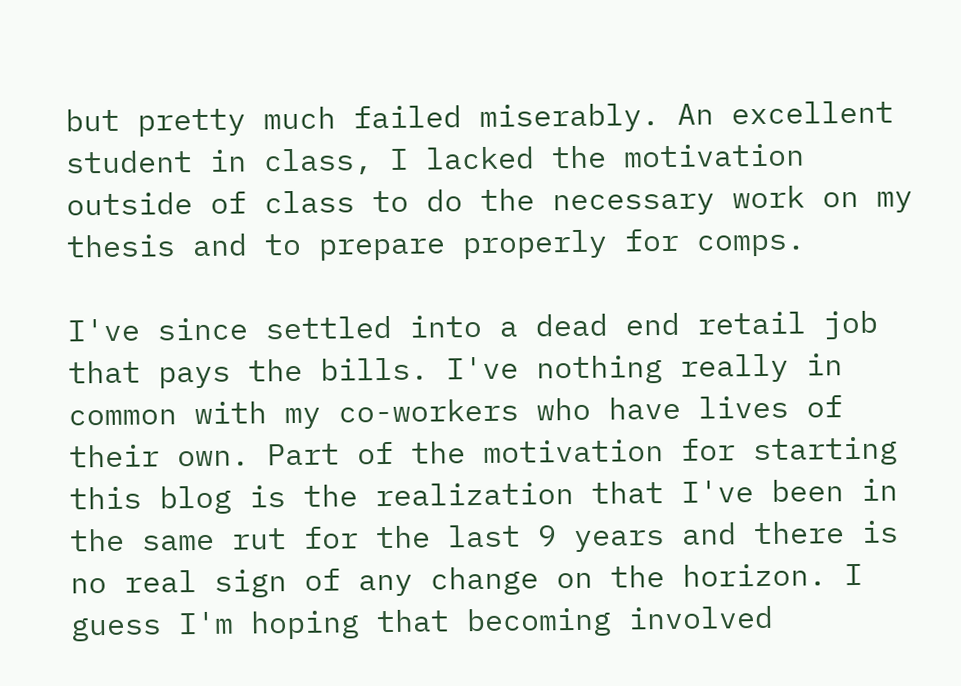but pretty much failed miserably. An excellent student in class, I lacked the motivation outside of class to do the necessary work on my thesis and to prepare properly for comps.

I've since settled into a dead end retail job that pays the bills. I've nothing really in common with my co-workers who have lives of their own. Part of the motivation for starting this blog is the realization that I've been in the same rut for the last 9 years and there is no real sign of any change on the horizon. I guess I'm hoping that becoming involved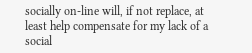socially on-line will, if not replace, at least help compensate for my lack of a social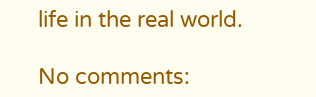life in the real world.

No comments: